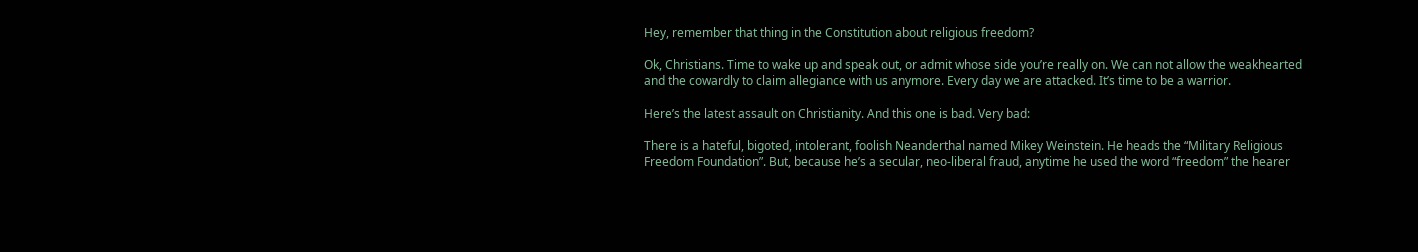Hey, remember that thing in the Constitution about religious freedom?

Ok, Christians. Time to wake up and speak out, or admit whose side you’re really on. We can not allow the weakhearted and the cowardly to claim allegiance with us anymore. Every day we are attacked. It’s time to be a warrior.

Here’s the latest assault on Christianity. And this one is bad. Very bad:

There is a hateful, bigoted, intolerant, foolish Neanderthal named Mikey Weinstein. He heads the “Military Religious Freedom Foundation”. But, because he’s a secular, neo-liberal fraud, anytime he used the word “freedom” the hearer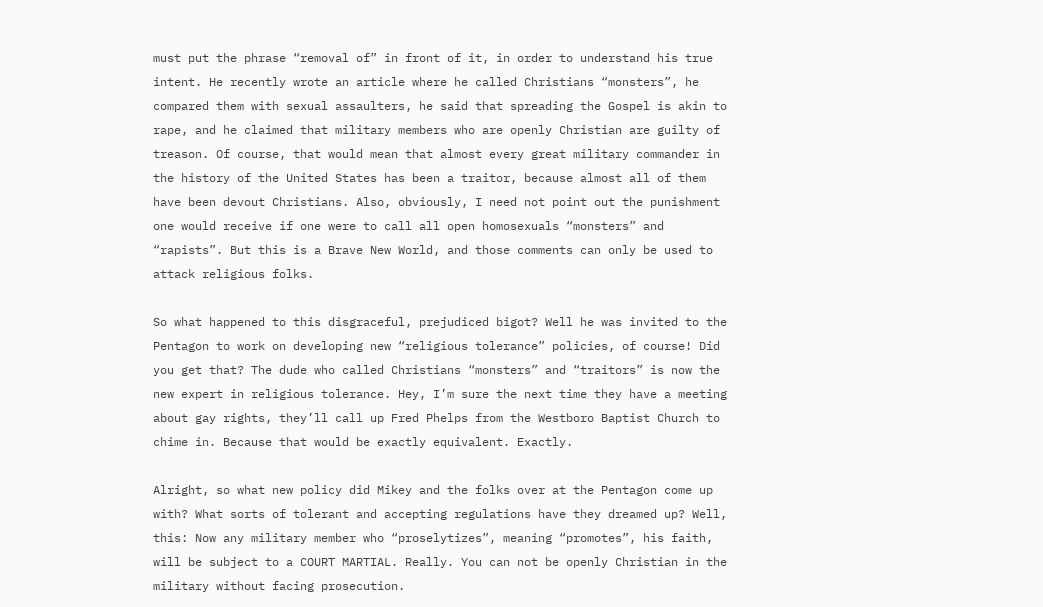must put the phrase “removal of” in front of it, in order to understand his true intent. He recently wrote an article where he called Christians “monsters”, he compared them with sexual assaulters, he said that spreading the Gospel is akin to rape, and he claimed that military members who are openly Christian are guilty of treason. Of course, that would mean that almost every great military commander in the history of the United States has been a traitor, because almost all of them have been devout Christians. Also, obviously, I need not point out the punishment one would receive if one were to call all open homosexuals “monsters” and “rapists”. But this is a Brave New World, and those comments can only be used to attack religious folks.

So what happened to this disgraceful, prejudiced bigot? Well he was invited to the Pentagon to work on developing new “religious tolerance” policies, of course! Did you get that? The dude who called Christians “monsters” and “traitors” is now the new expert in religious tolerance. Hey, I’m sure the next time they have a meeting about gay rights, they’ll call up Fred Phelps from the Westboro Baptist Church to chime in. Because that would be exactly equivalent. Exactly.

Alright, so what new policy did Mikey and the folks over at the Pentagon come up with? What sorts of tolerant and accepting regulations have they dreamed up? Well, this: Now any military member who “proselytizes”, meaning “promotes”, his faith, will be subject to a COURT MARTIAL. Really. You can not be openly Christian in the military without facing prosecution.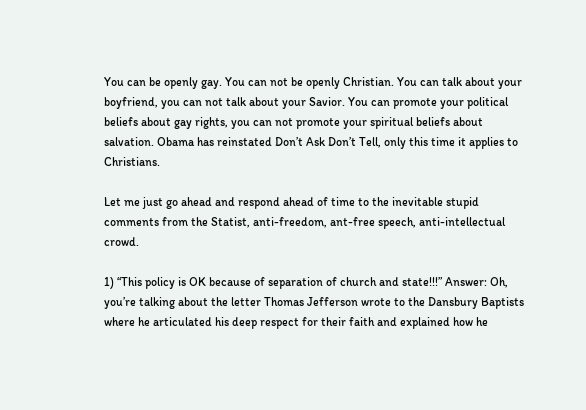You can be openly gay. You can not be openly Christian. You can talk about your boyfriend, you can not talk about your Savior. You can promote your political beliefs about gay rights, you can not promote your spiritual beliefs about salvation. Obama has reinstated Don’t Ask Don’t Tell, only this time it applies to Christians.

Let me just go ahead and respond ahead of time to the inevitable stupid comments from the Statist, anti-freedom, ant-free speech, anti-intellectual crowd.

1) “This policy is OK because of separation of church and state!!!” Answer: Oh, you’re talking about the letter Thomas Jefferson wrote to the Dansbury Baptists where he articulated his deep respect for their faith and explained how he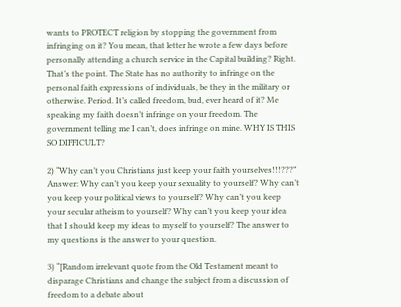wants to PROTECT religion by stopping the government from infringing on it? You mean, that letter he wrote a few days before personally attending a church service in the Capital building? Right. That’s the point. The State has no authority to infringe on the personal faith expressions of individuals, be they in the military or otherwise. Period. It’s called freedom, bud, ever heard of it? Me speaking my faith doesn’t infringe on your freedom. The government telling me I can’t, does infringe on mine. WHY IS THIS SO DIFFICULT?

2) “Why can’t you Christians just keep your faith yourselves!!!???” Answer: Why can’t you keep your sexuality to yourself? Why can’t you keep your political views to yourself? Why can’t you keep your secular atheism to yourself? Why can’t you keep your idea that I should keep my ideas to myself to yourself? The answer to my questions is the answer to your question.

3) “[Random irrelevant quote from the Old Testament meant to disparage Christians and change the subject from a discussion of freedom to a debate about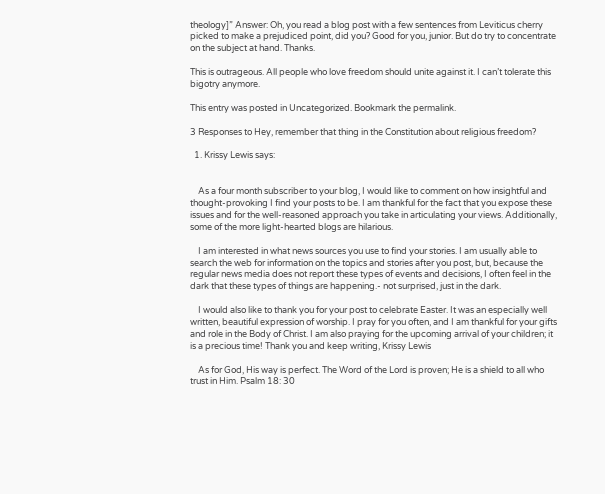theology]” Answer: Oh, you read a blog post with a few sentences from Leviticus cherry picked to make a prejudiced point, did you? Good for you, junior. But do try to concentrate on the subject at hand. Thanks.

This is outrageous. All people who love freedom should unite against it. I can’t tolerate this bigotry anymore.

This entry was posted in Uncategorized. Bookmark the permalink.

3 Responses to Hey, remember that thing in the Constitution about religious freedom?

  1. Krissy Lewis says:


    As a four month subscriber to your blog, I would like to comment on how insightful and thought-provoking I find your posts to be. I am thankful for the fact that you expose these issues and for the well-reasoned approach you take in articulating your views. Additionally, some of the more light-hearted blogs are hilarious.

    I am interested in what news sources you use to find your stories. I am usually able to search the web for information on the topics and stories after you post, but, because the regular news media does not report these types of events and decisions, I often feel in the dark that these types of things are happening.- not surprised, just in the dark.

    I would also like to thank you for your post to celebrate Easter. It was an especially well written, beautiful expression of worship. I pray for you often, and I am thankful for your gifts and role in the Body of Christ. I am also praying for the upcoming arrival of your children; it is a precious time! Thank you and keep writing, Krissy Lewis

    As for God, His way is perfect. The Word of the Lord is proven; He is a shield to all who trust in Him. Psalm 18: 30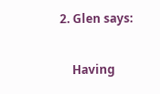2. Glen says:

    Having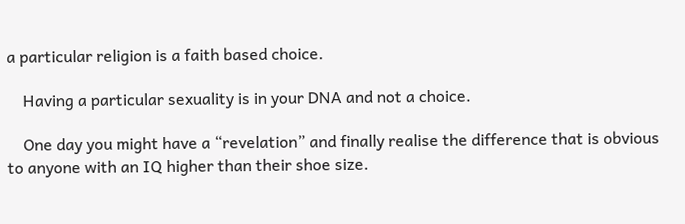a particular religion is a faith based choice.

    Having a particular sexuality is in your DNA and not a choice.

    One day you might have a “revelation” and finally realise the difference that is obvious to anyone with an IQ higher than their shoe size.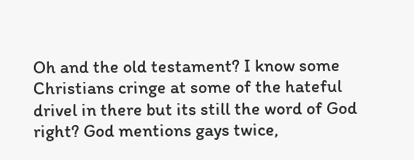Oh and the old testament? I know some Christians cringe at some of the hateful drivel in there but its still the word of God right? God mentions gays twice,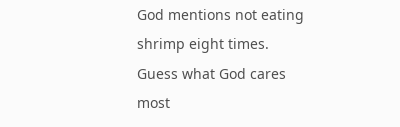God mentions not eating shrimp eight times. Guess what God cares most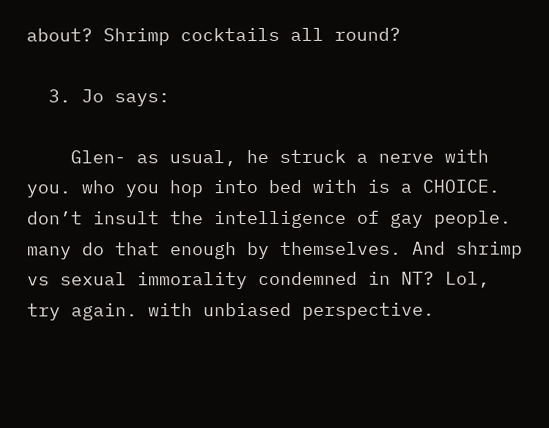about? Shrimp cocktails all round?

  3. Jo says:

    Glen- as usual, he struck a nerve with you. who you hop into bed with is a CHOICE. don’t insult the intelligence of gay people. many do that enough by themselves. And shrimp vs sexual immorality condemned in NT? Lol, try again. with unbiased perspective.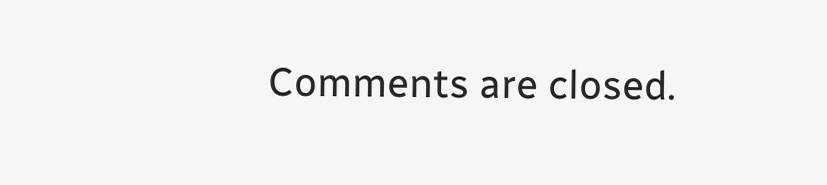Comments are closed.